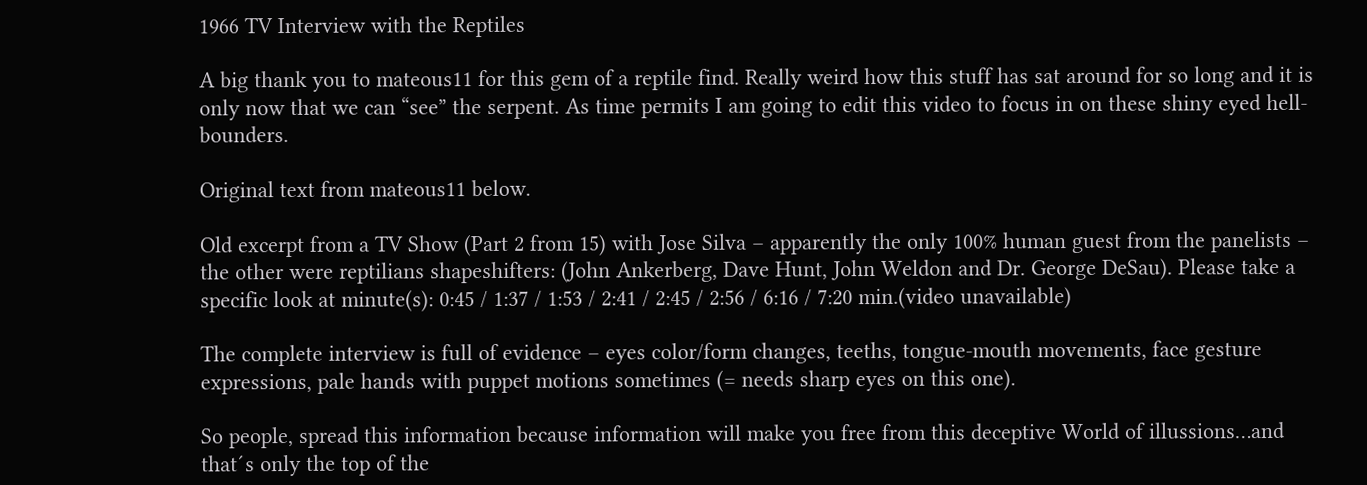1966 TV Interview with the Reptiles

A big thank you to mateous11 for this gem of a reptile find. Really weird how this stuff has sat around for so long and it is only now that we can “see” the serpent. As time permits I am going to edit this video to focus in on these shiny eyed hell-bounders.

Original text from mateous11 below.

Old excerpt from a TV Show (Part 2 from 15) with Jose Silva – apparently the only 100% human guest from the panelists – the other were reptilians shapeshifters: (John Ankerberg, Dave Hunt, John Weldon and Dr. George DeSau). Please take a specific look at minute(s): 0:45 / 1:37 / 1:53 / 2:41 / 2:45 / 2:56 / 6:16 / 7:20 min.(video unavailable)

The complete interview is full of evidence – eyes color/form changes, teeths, tongue-mouth movements, face gesture expressions, pale hands with puppet motions sometimes (= needs sharp eyes on this one).

So people, spread this information because information will make you free from this deceptive World of illussions…and that´s only the top of the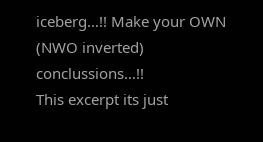iceberg…!! Make your OWN (NWO inverted) conclussions…!!
This excerpt its just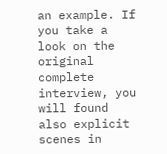an example. If you take a look on the original complete interview, you will found also explicit scenes in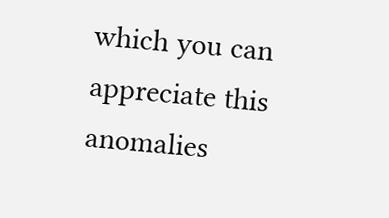which you can appreciate this anomalies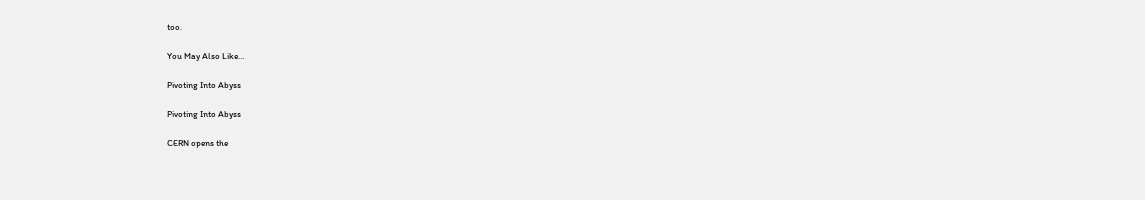too.

You May Also Like…

Pivoting Into Abyss

Pivoting Into Abyss

CERN opens the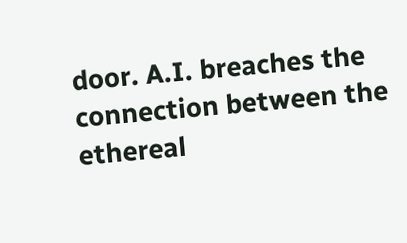door. A.I. breaches the connection between the ethereal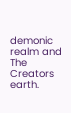demonic realm and The Creators earth.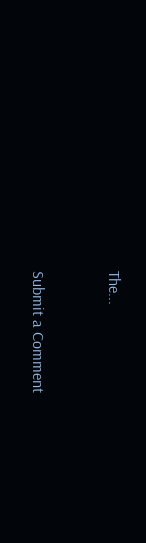The...


Submit a Comment